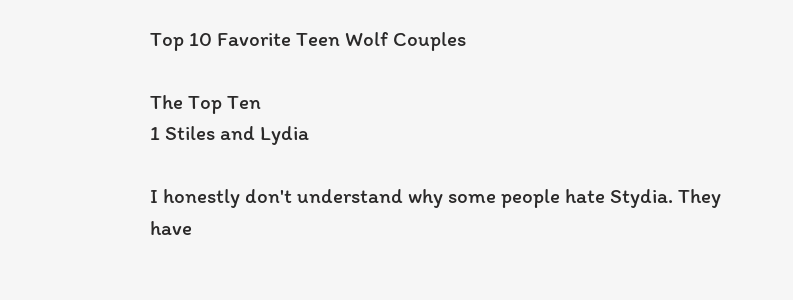Top 10 Favorite Teen Wolf Couples

The Top Ten
1 Stiles and Lydia

I honestly don't understand why some people hate Stydia. They have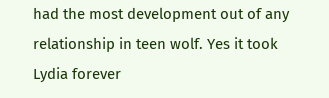had the most development out of any relationship in teen wolf. Yes it took Lydia forever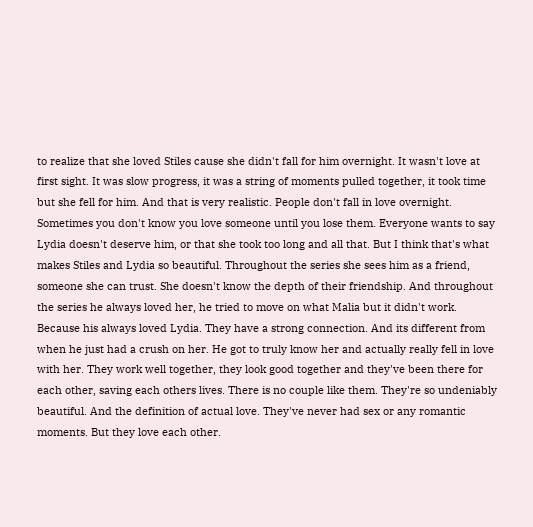to realize that she loved Stiles cause she didn't fall for him overnight. It wasn't love at first sight. It was slow progress, it was a string of moments pulled together, it took time but she fell for him. And that is very realistic. People don't fall in love overnight. Sometimes you don't know you love someone until you lose them. Everyone wants to say Lydia doesn't deserve him, or that she took too long and all that. But I think that's what makes Stiles and Lydia so beautiful. Throughout the series she sees him as a friend, someone she can trust. She doesn't know the depth of their friendship. And throughout the series he always loved her, he tried to move on what Malia but it didn't work. Because his always loved Lydia. They have a strong connection. And its different from when he just had a crush on her. He got to truly know her and actually really fell in love with her. They work well together, they look good together and they've been there for each other, saving each others lives. There is no couple like them. They're so undeniably beautiful. And the definition of actual love. They've never had sex or any romantic moments. But they love each other.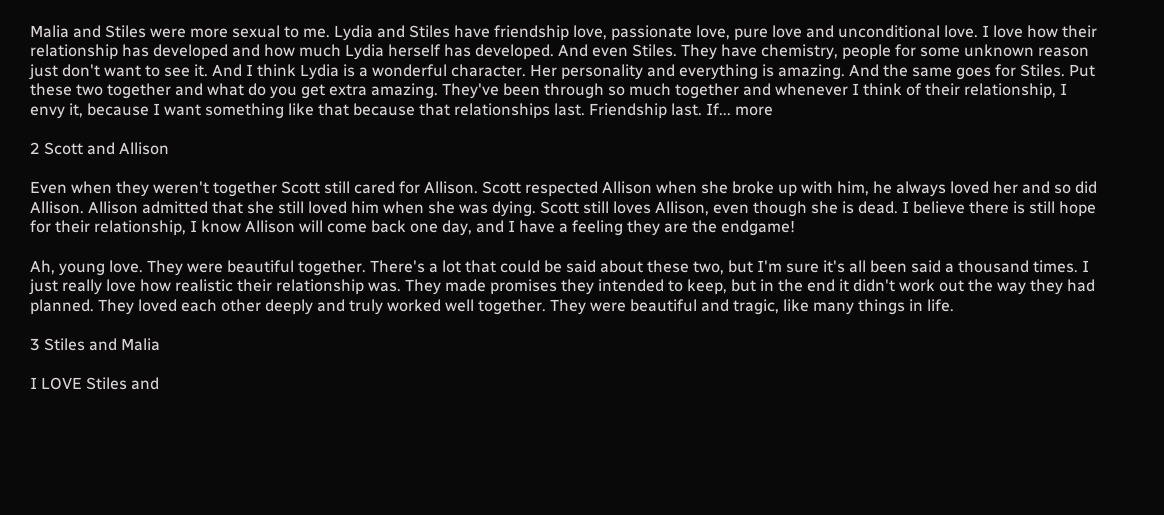Malia and Stiles were more sexual to me. Lydia and Stiles have friendship love, passionate love, pure love and unconditional love. I love how their relationship has developed and how much Lydia herself has developed. And even Stiles. They have chemistry, people for some unknown reason just don't want to see it. And I think Lydia is a wonderful character. Her personality and everything is amazing. And the same goes for Stiles. Put these two together and what do you get extra amazing. They've been through so much together and whenever I think of their relationship, I envy it, because I want something like that because that relationships last. Friendship last. If... more

2 Scott and Allison

Even when they weren't together Scott still cared for Allison. Scott respected Allison when she broke up with him, he always loved her and so did Allison. Allison admitted that she still loved him when she was dying. Scott still loves Allison, even though she is dead. I believe there is still hope for their relationship, I know Allison will come back one day, and I have a feeling they are the endgame!

Ah, young love. They were beautiful together. There's a lot that could be said about these two, but I'm sure it's all been said a thousand times. I just really love how realistic their relationship was. They made promises they intended to keep, but in the end it didn't work out the way they had planned. They loved each other deeply and truly worked well together. They were beautiful and tragic, like many things in life.

3 Stiles and Malia

I LOVE Stiles and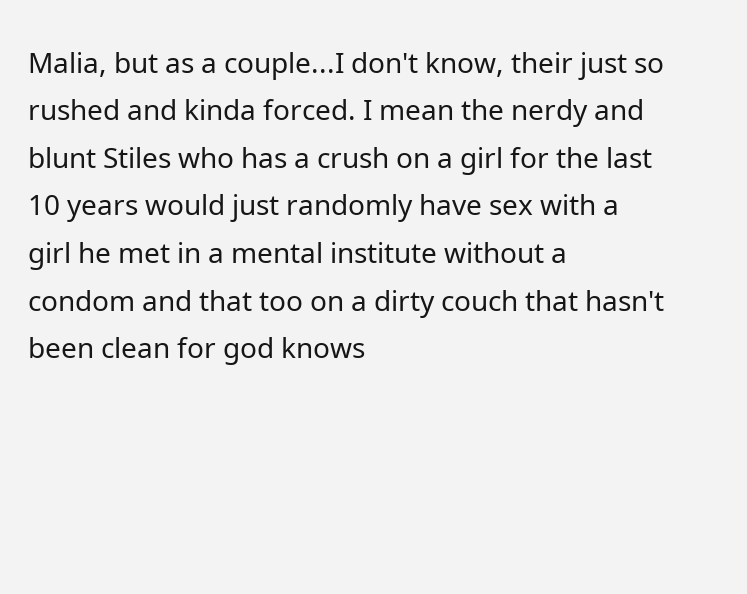Malia, but as a couple...I don't know, their just so rushed and kinda forced. I mean the nerdy and blunt Stiles who has a crush on a girl for the last 10 years would just randomly have sex with a girl he met in a mental institute without a condom and that too on a dirty couch that hasn't been clean for god knows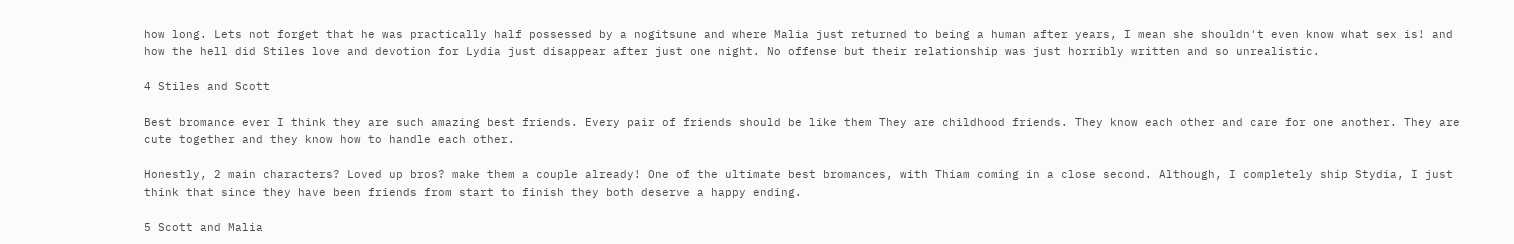how long. Lets not forget that he was practically half possessed by a nogitsune and where Malia just returned to being a human after years, I mean she shouldn't even know what sex is! and how the hell did Stiles love and devotion for Lydia just disappear after just one night. No offense but their relationship was just horribly written and so unrealistic.

4 Stiles and Scott

Best bromance ever I think they are such amazing best friends. Every pair of friends should be like them They are childhood friends. They know each other and care for one another. They are cute together and they know how to handle each other.

Honestly, 2 main characters? Loved up bros? make them a couple already! One of the ultimate best bromances, with Thiam coming in a close second. Although, I completely ship Stydia, I just think that since they have been friends from start to finish they both deserve a happy ending.

5 Scott and Malia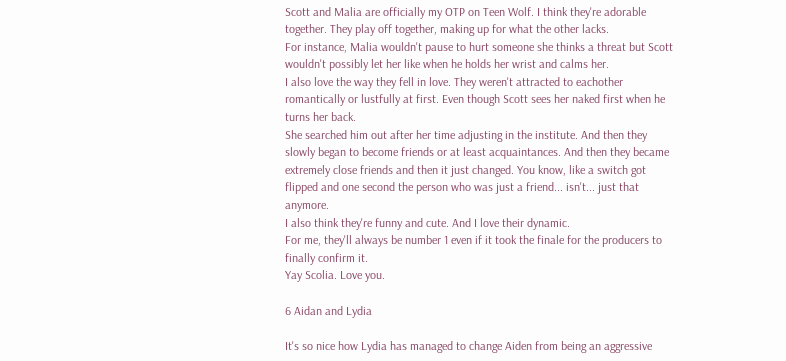Scott and Malia are officially my OTP on Teen Wolf. I think they're adorable together. They play off together, making up for what the other lacks.
For instance, Malia wouldn't pause to hurt someone she thinks a threat but Scott wouldn't possibly let her like when he holds her wrist and calms her.
I also love the way they fell in love. They weren't attracted to eachother romantically or lustfully at first. Even though Scott sees her naked first when he turns her back.
She searched him out after her time adjusting in the institute. And then they slowly began to become friends or at least acquaintances. And then they became extremely close friends and then it just changed. You know, like a switch got flipped and one second the person who was just a friend... isn't... just that anymore.
I also think they're funny and cute. And I love their dynamic.
For me, they'll always be number 1 even if it took the finale for the producers to finally confirm it.
Yay Scolia. Love you.

6 Aidan and Lydia

It's so nice how Lydia has managed to change Aiden from being an aggressive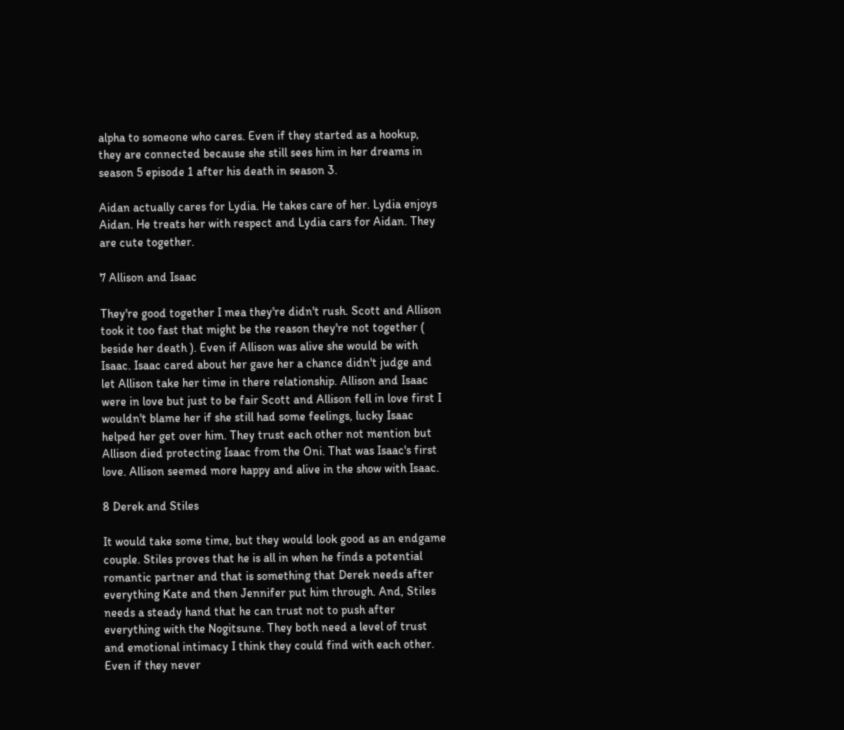alpha to someone who cares. Even if they started as a hookup, they are connected because she still sees him in her dreams in season 5 episode 1 after his death in season 3.

Aidan actually cares for Lydia. He takes care of her. Lydia enjoys Aidan. He treats her with respect and Lydia cars for Aidan. They are cute together.

7 Allison and Isaac

They're good together I mea they're didn't rush. Scott and Allison took it too fast that might be the reason they're not together ( beside her death ). Even if Allison was alive she would be with Isaac. Isaac cared about her gave her a chance didn't judge and let Allison take her time in there relationship. Allison and Isaac were in love but just to be fair Scott and Allison fell in love first I wouldn't blame her if she still had some feelings, lucky Isaac helped her get over him. They trust each other not mention but Allison died protecting Isaac from the Oni. That was Isaac's first love. Allison seemed more happy and alive in the show with Isaac.

8 Derek and Stiles

It would take some time, but they would look good as an endgame couple. Stiles proves that he is all in when he finds a potential romantic partner and that is something that Derek needs after everything Kate and then Jennifer put him through. And, Stiles needs a steady hand that he can trust not to push after everything with the Nogitsune. They both need a level of trust and emotional intimacy I think they could find with each other. Even if they never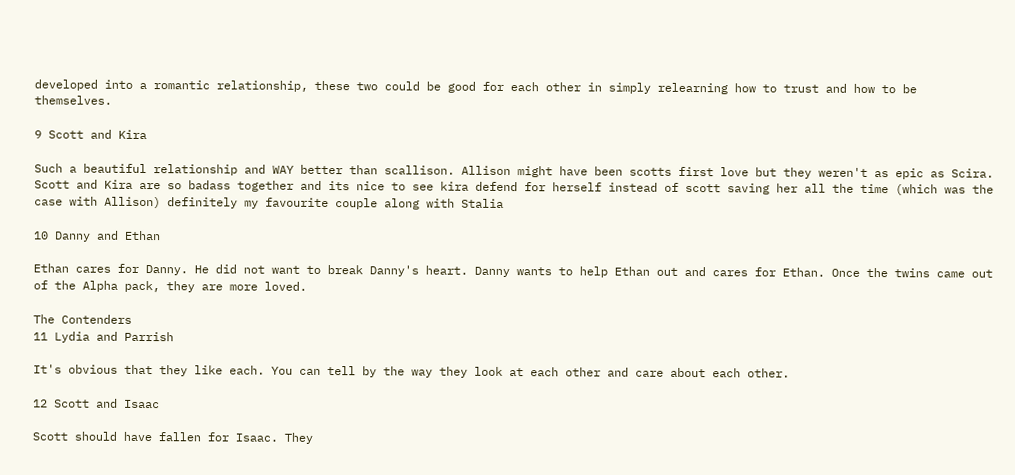developed into a romantic relationship, these two could be good for each other in simply relearning how to trust and how to be themselves.

9 Scott and Kira

Such a beautiful relationship and WAY better than scallison. Allison might have been scotts first love but they weren't as epic as Scira. Scott and Kira are so badass together and its nice to see kira defend for herself instead of scott saving her all the time (which was the case with Allison) definitely my favourite couple along with Stalia

10 Danny and Ethan

Ethan cares for Danny. He did not want to break Danny's heart. Danny wants to help Ethan out and cares for Ethan. Once the twins came out of the Alpha pack, they are more loved.

The Contenders
11 Lydia and Parrish

It's obvious that they like each. You can tell by the way they look at each other and care about each other.

12 Scott and Isaac

Scott should have fallen for Isaac. They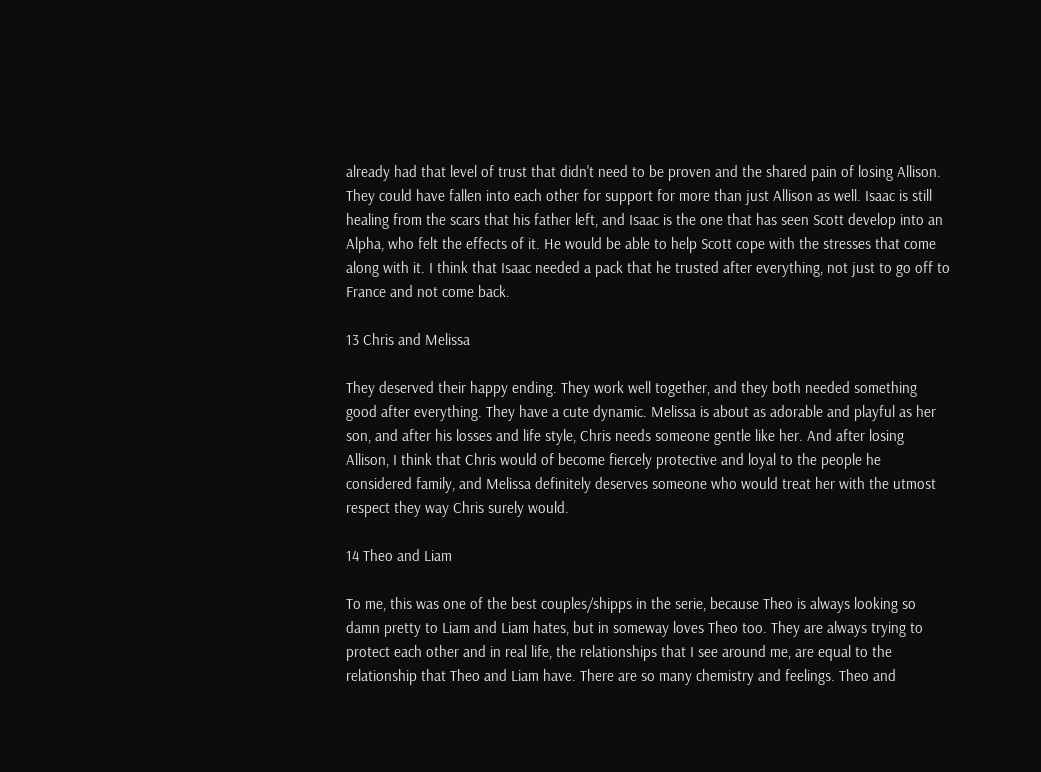already had that level of trust that didn't need to be proven and the shared pain of losing Allison. They could have fallen into each other for support for more than just Allison as well. Isaac is still healing from the scars that his father left, and Isaac is the one that has seen Scott develop into an Alpha, who felt the effects of it. He would be able to help Scott cope with the stresses that come along with it. I think that Isaac needed a pack that he trusted after everything, not just to go off to France and not come back.

13 Chris and Melissa

They deserved their happy ending. They work well together, and they both needed something good after everything. They have a cute dynamic. Melissa is about as adorable and playful as her son, and after his losses and life style, Chris needs someone gentle like her. And after losing Allison, I think that Chris would of become fiercely protective and loyal to the people he considered family, and Melissa definitely deserves someone who would treat her with the utmost respect they way Chris surely would.

14 Theo and Liam

To me, this was one of the best couples/shipps in the serie, because Theo is always looking so damn pretty to Liam and Liam hates, but in someway loves Theo too. They are always trying to protect each other and in real life, the relationships that I see around me, are equal to the relationship that Theo and Liam have. There are so many chemistry and feelings. Theo and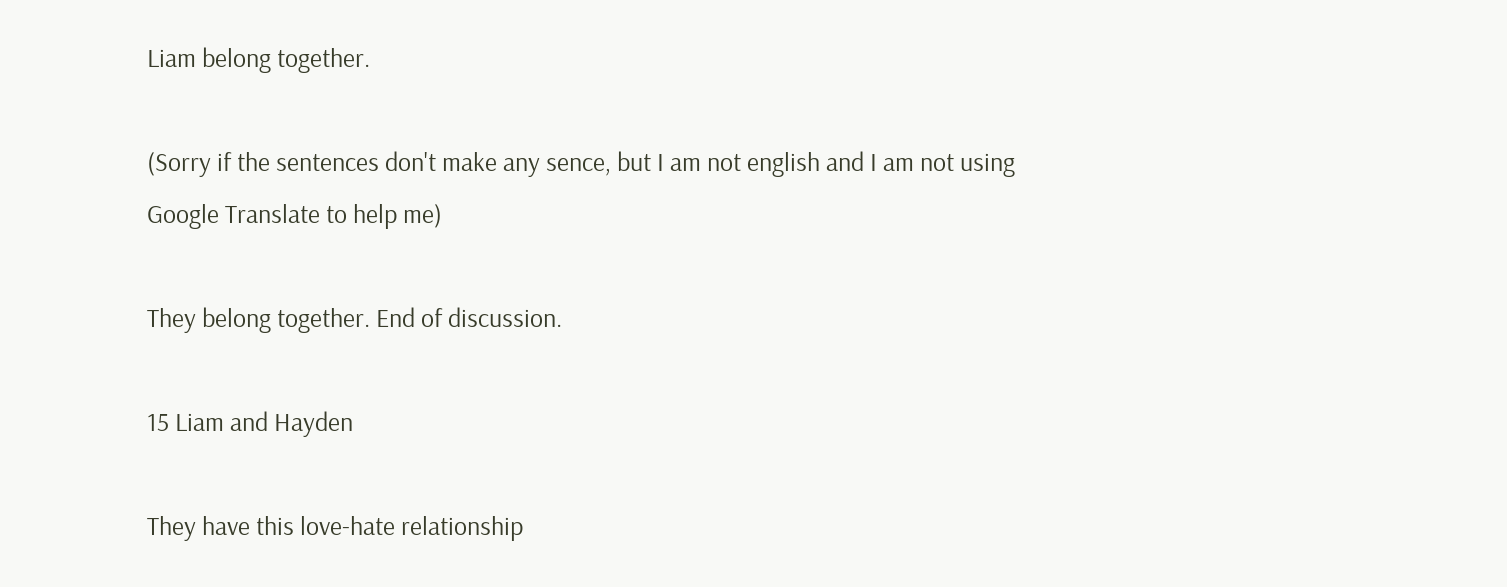Liam belong together.

(Sorry if the sentences don't make any sence, but I am not english and I am not using Google Translate to help me)

They belong together. End of discussion.

15 Liam and Hayden

They have this love-hate relationship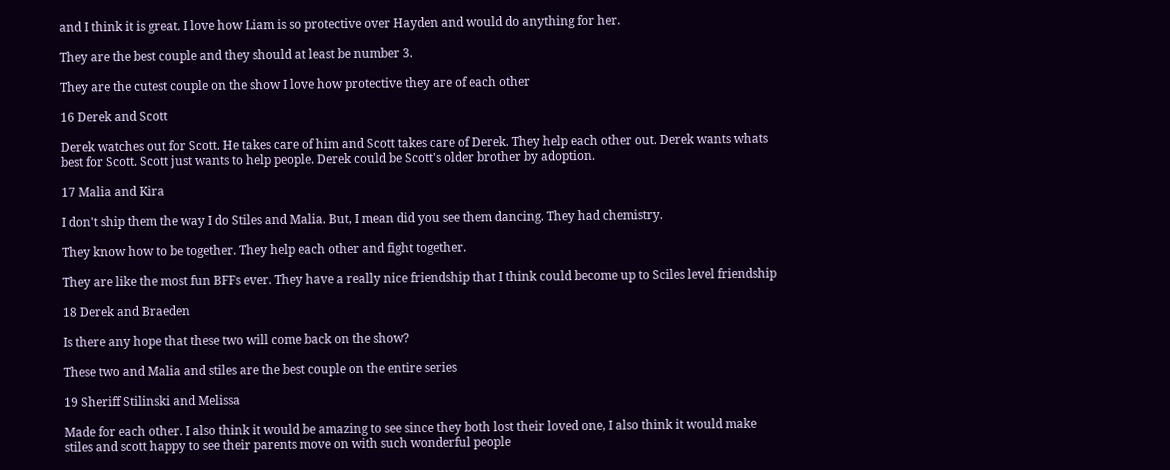and I think it is great. I love how Liam is so protective over Hayden and would do anything for her.

They are the best couple and they should at least be number 3.

They are the cutest couple on the show I love how protective they are of each other

16 Derek and Scott

Derek watches out for Scott. He takes care of him and Scott takes care of Derek. They help each other out. Derek wants whats best for Scott. Scott just wants to help people. Derek could be Scott's older brother by adoption.

17 Malia and Kira

I don't ship them the way I do Stiles and Malia. But, I mean did you see them dancing. They had chemistry.

They know how to be together. They help each other and fight together.

They are like the most fun BFFs ever. They have a really nice friendship that I think could become up to Sciles level friendship

18 Derek and Braeden

Is there any hope that these two will come back on the show?

These two and Malia and stiles are the best couple on the entire series

19 Sheriff Stilinski and Melissa

Made for each other. I also think it would be amazing to see since they both lost their loved one, I also think it would make stiles and scott happy to see their parents move on with such wonderful people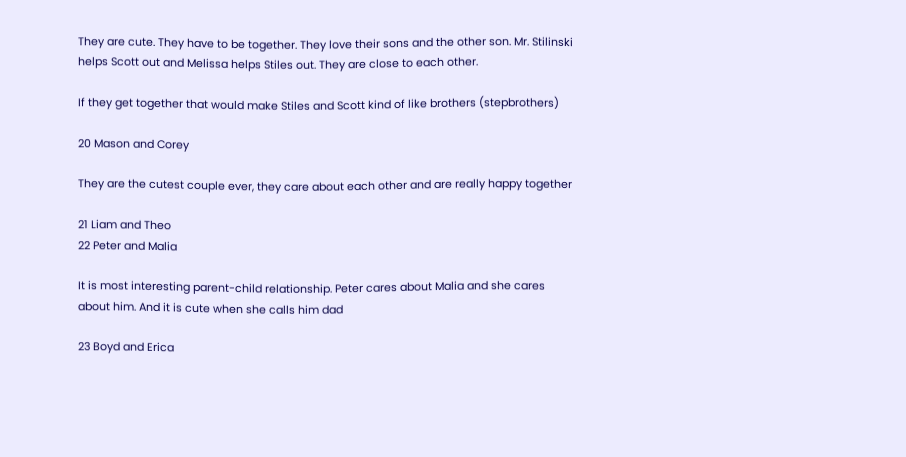They are cute. They have to be together. They love their sons and the other son. Mr. Stilinski helps Scott out and Melissa helps Stiles out. They are close to each other.

If they get together that would make Stiles and Scott kind of like brothers (stepbrothers)

20 Mason and Corey

They are the cutest couple ever, they care about each other and are really happy together

21 Liam and Theo
22 Peter and Malia

It is most interesting parent-child relationship. Peter cares about Malia and she cares about him. And it is cute when she calls him dad

23 Boyd and Erica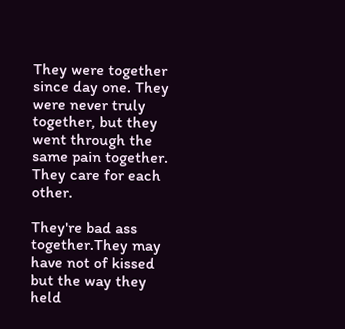They were together since day one. They were never truly together, but they went through the same pain together. They care for each other.

They're bad ass together.They may have not of kissed but the way they held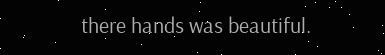there hands was beautiful.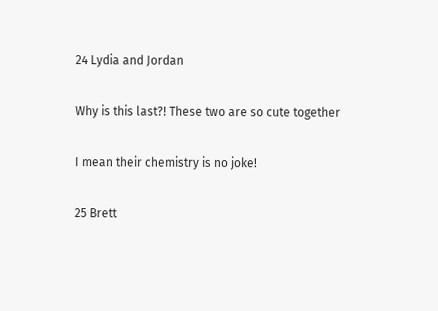24 Lydia and Jordan

Why is this last?! These two are so cute together

I mean their chemistry is no joke!

25 Brett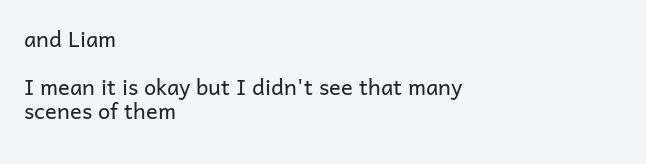and Liam

I mean it is okay but I didn't see that many scenes of them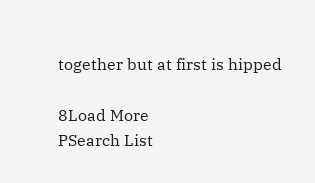together but at first is hipped

8Load More
PSearch List